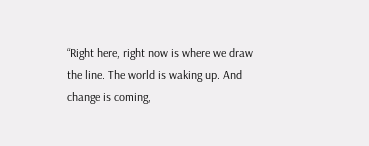“Right here, right now is where we draw the line. The world is waking up. And change is coming,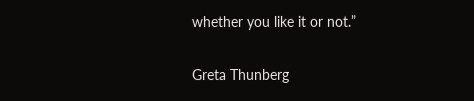whether you like it or not.”

Greta Thunberg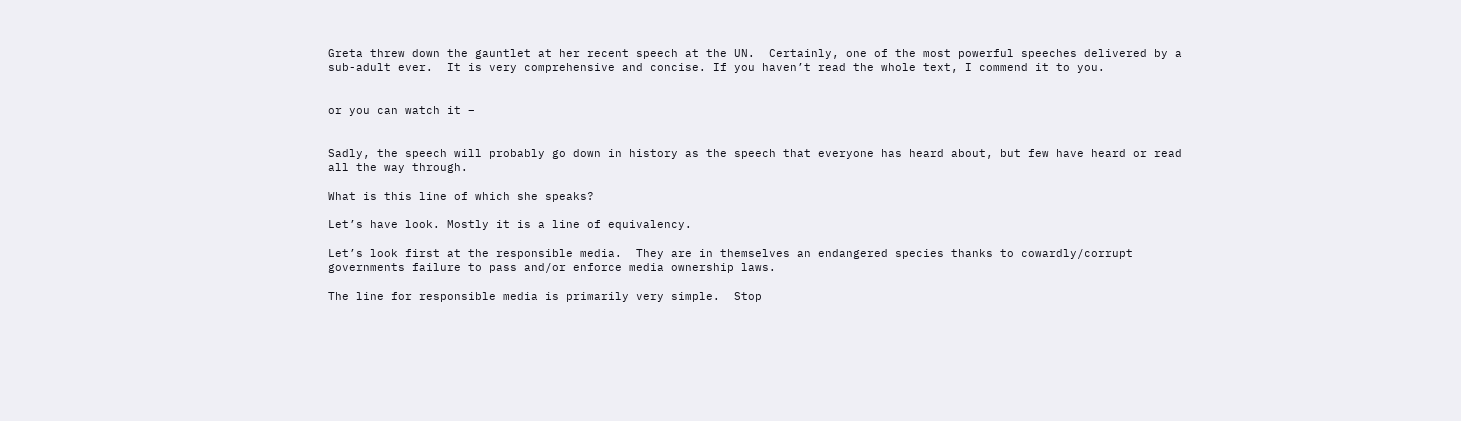Greta threw down the gauntlet at her recent speech at the UN.  Certainly, one of the most powerful speeches delivered by a sub-adult ever.  It is very comprehensive and concise. If you haven’t read the whole text, I commend it to you.


or you can watch it –


Sadly, the speech will probably go down in history as the speech that everyone has heard about, but few have heard or read all the way through.

What is this line of which she speaks?

Let’s have look. Mostly it is a line of equivalency.

Let’s look first at the responsible media.  They are in themselves an endangered species thanks to cowardly/corrupt governments failure to pass and/or enforce media ownership laws.

The line for responsible media is primarily very simple.  Stop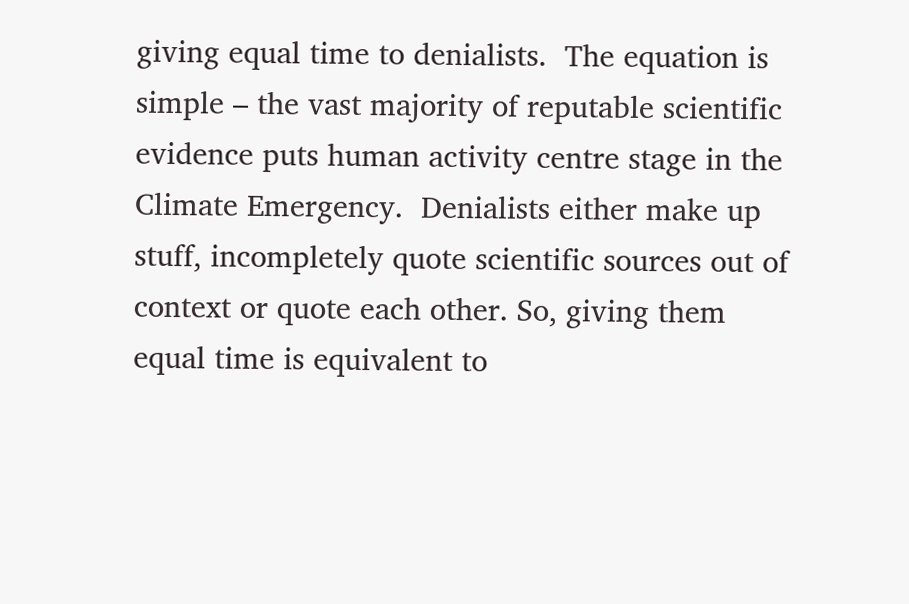giving equal time to denialists.  The equation is simple – the vast majority of reputable scientific evidence puts human activity centre stage in the Climate Emergency.  Denialists either make up stuff, incompletely quote scientific sources out of context or quote each other. So, giving them equal time is equivalent to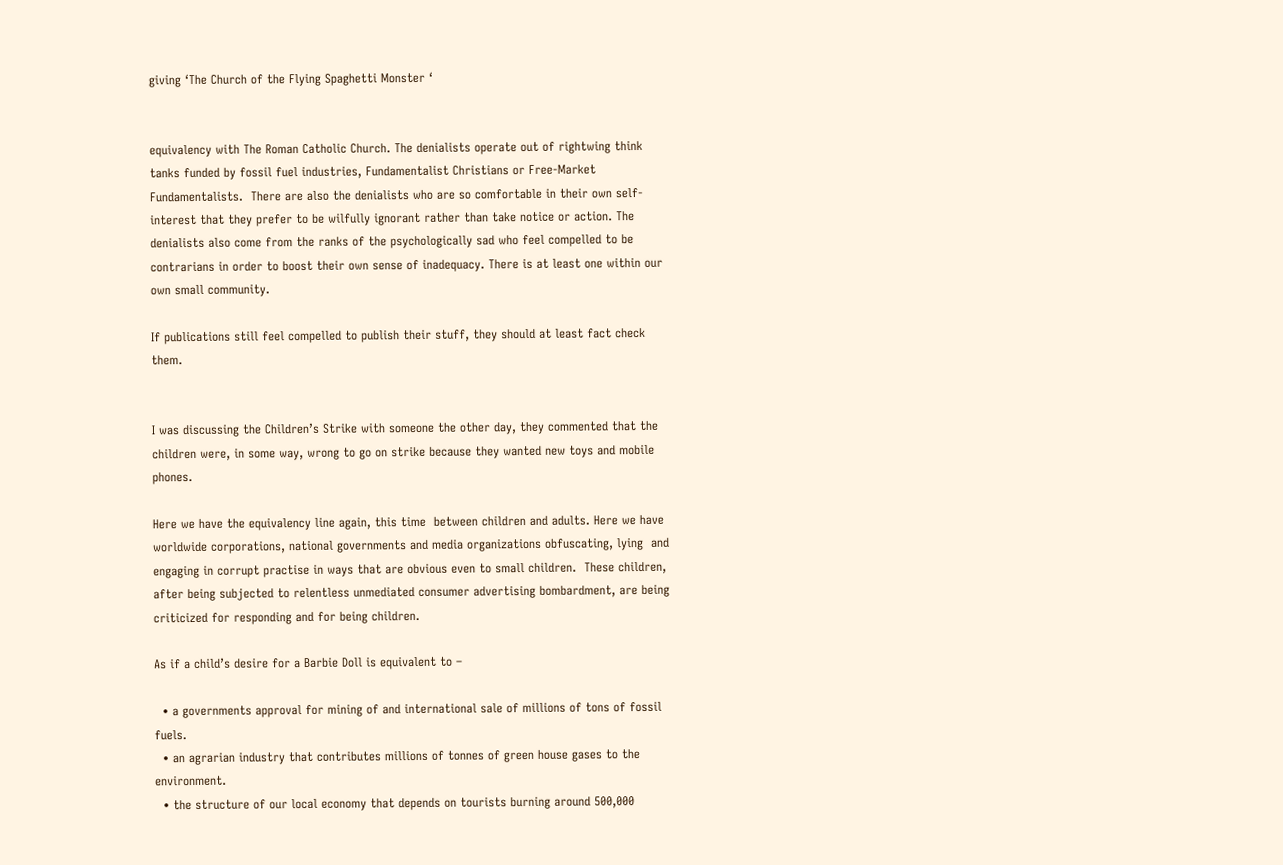giving ‘The Church of the Flying Spaghetti Monster ‘


equivalency with The Roman Catholic Church. The denialists operate out of rightwing think tanks funded by fossil fuel industries, Fundamentalist Christians or Free-Market Fundamentalists.  There are also the denialists who are so comfortable in their own self-interest that they prefer to be wilfully ignorant rather than take notice or action. The denialists also come from the ranks of the psychologically sad who feel compelled to be contrarians in order to boost their own sense of inadequacy. There is at least one within our own small community.

If publications still feel compelled to publish their stuff, they should at least fact check them.


I was discussing the Children’s Strike with someone the other day, they commented that the children were, in some way, wrong to go on strike because they wanted new toys and mobile phones.

Here we have the equivalency line again, this time  between children and adults. Here we have worldwide corporations, national governments and media organizations obfuscating, lying  and engaging in corrupt practise in ways that are obvious even to small children.  These children, after being subjected to relentless unmediated consumer advertising bombardment, are being criticized for responding and for being children.

As if a child’s desire for a Barbie Doll is equivalent to –

  • a governments approval for mining of and international sale of millions of tons of fossil fuels.
  • an agrarian industry that contributes millions of tonnes of green house gases to the environment.
  • the structure of our local economy that depends on tourists burning around 500,000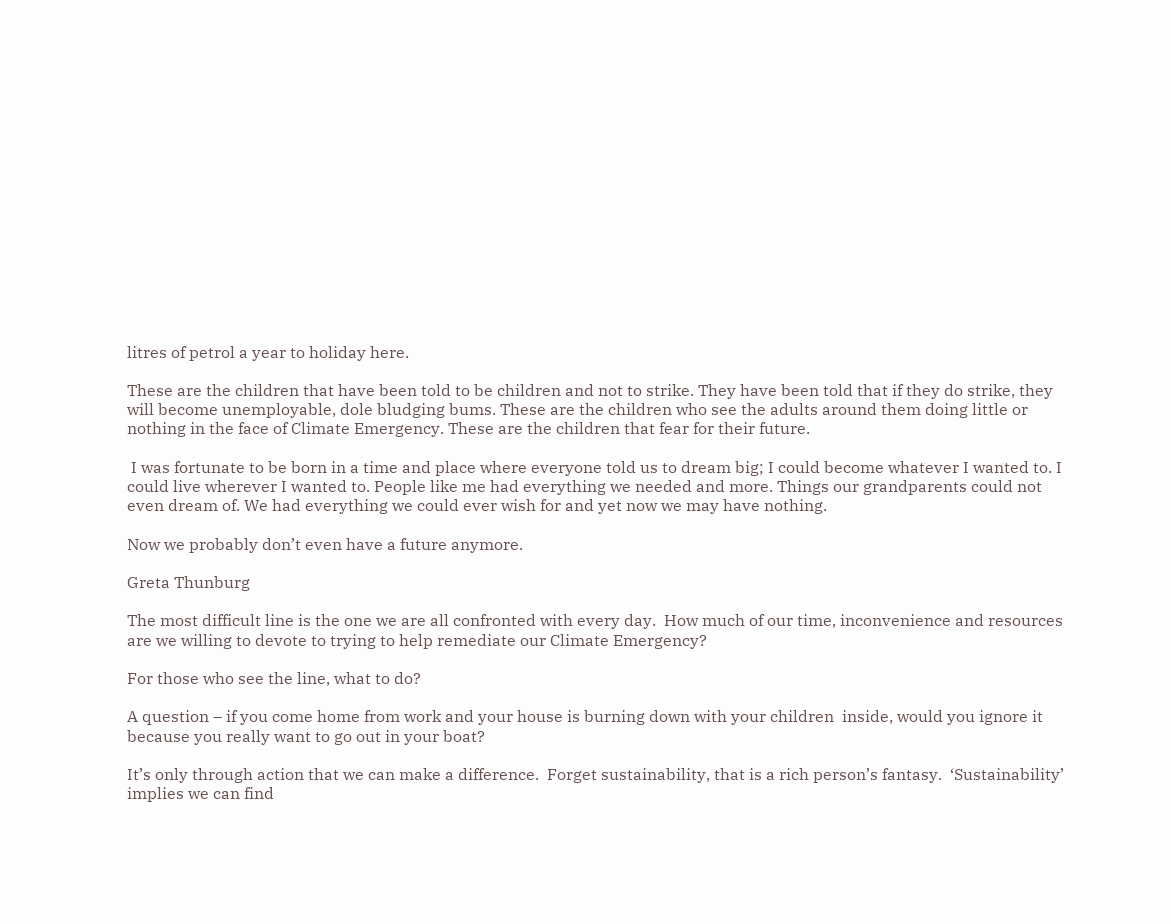litres of petrol a year to holiday here.

These are the children that have been told to be children and not to strike. They have been told that if they do strike, they will become unemployable, dole bludging bums. These are the children who see the adults around them doing little or nothing in the face of Climate Emergency. These are the children that fear for their future.

 I was fortunate to be born in a time and place where everyone told us to dream big; I could become whatever I wanted to. I could live wherever I wanted to. People like me had everything we needed and more. Things our grandparents could not even dream of. We had everything we could ever wish for and yet now we may have nothing.

Now we probably don’t even have a future anymore.

Greta Thunburg

The most difficult line is the one we are all confronted with every day.  How much of our time, inconvenience and resources are we willing to devote to trying to help remediate our Climate Emergency?

For those who see the line, what to do?

A question – if you come home from work and your house is burning down with your children  inside, would you ignore it because you really want to go out in your boat?

It’s only through action that we can make a difference.  Forget sustainability, that is a rich person’s fantasy.  ‘Sustainability’ implies we can find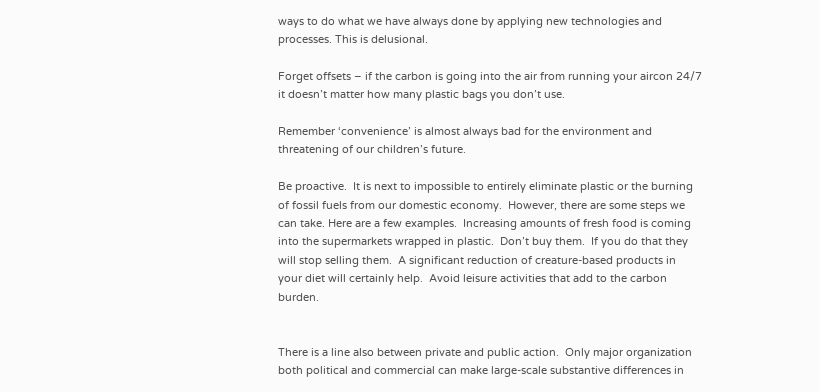ways to do what we have always done by applying new technologies and processes. This is delusional.

Forget offsets – if the carbon is going into the air from running your aircon 24/7 it doesn’t matter how many plastic bags you don’t use.

Remember ‘convenience’ is almost always bad for the environment and threatening of our children’s future.

Be proactive.  It is next to impossible to entirely eliminate plastic or the burning of fossil fuels from our domestic economy.  However, there are some steps we can take. Here are a few examples.  Increasing amounts of fresh food is coming into the supermarkets wrapped in plastic.  Don’t buy them.  If you do that they will stop selling them.  A significant reduction of creature-based products in your diet will certainly help.  Avoid leisure activities that add to the carbon burden.


There is a line also between private and public action.  Only major organization both political and commercial can make large-scale substantive differences in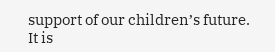support of our children’s future.  It is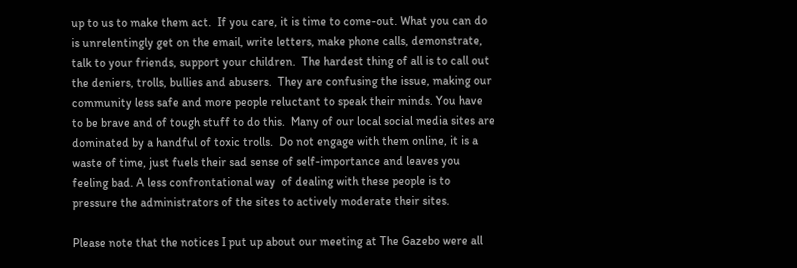up to us to make them act.  If you care, it is time to come-out. What you can do is unrelentingly get on the email, write letters, make phone calls, demonstrate, talk to your friends, support your children.  The hardest thing of all is to call out the deniers, trolls, bullies and abusers.  They are confusing the issue, making our community less safe and more people reluctant to speak their minds. You have to be brave and of tough stuff to do this.  Many of our local social media sites are dominated by a handful of toxic trolls.  Do not engage with them online, it is a waste of time, just fuels their sad sense of self-importance and leaves you feeling bad. A less confrontational way  of dealing with these people is to pressure the administrators of the sites to actively moderate their sites.

Please note that the notices I put up about our meeting at The Gazebo were all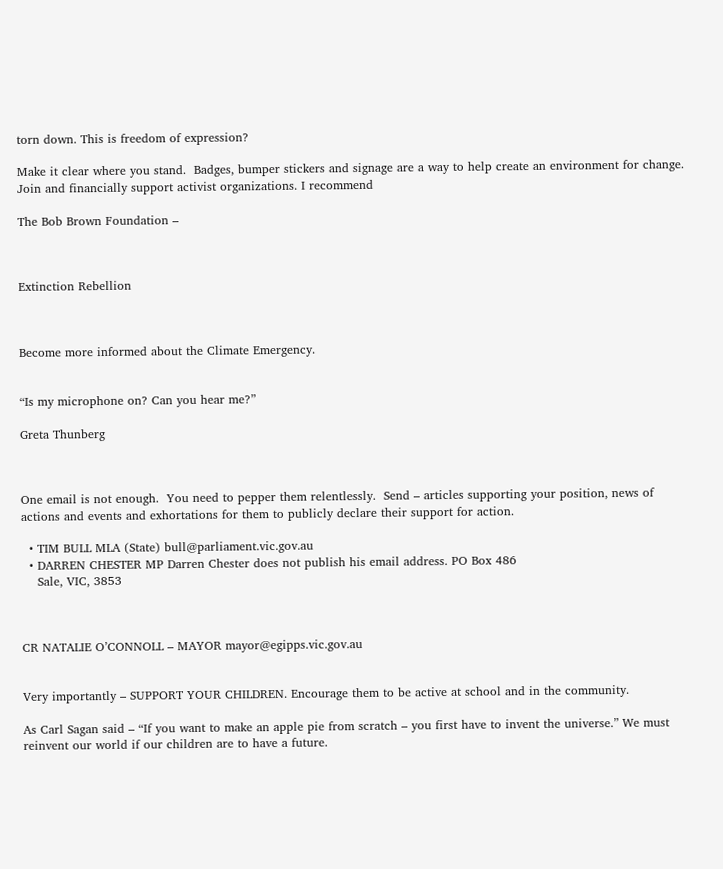torn down. This is freedom of expression?

Make it clear where you stand.  Badges, bumper stickers and signage are a way to help create an environment for change.  Join and financially support activist organizations. I recommend

The Bob Brown Foundation –



Extinction Rebellion



Become more informed about the Climate Emergency.


“Is my microphone on? Can you hear me?”

Greta Thunberg



One email is not enough.  You need to pepper them relentlessly.  Send – articles supporting your position, news of actions and events and exhortations for them to publicly declare their support for action.

  • TIM BULL MLA (State) bull@parliament.vic.gov.au
  • DARREN CHESTER MP Darren Chester does not publish his email address. PO Box 486
    Sale, VIC, 3853



CR NATALIE O’CONNOLL – MAYOR mayor@egipps.vic.gov.au


Very importantly – SUPPORT YOUR CHILDREN. Encourage them to be active at school and in the community.

As Carl Sagan said – “If you want to make an apple pie from scratch – you first have to invent the universe.” We must reinvent our world if our children are to have a future.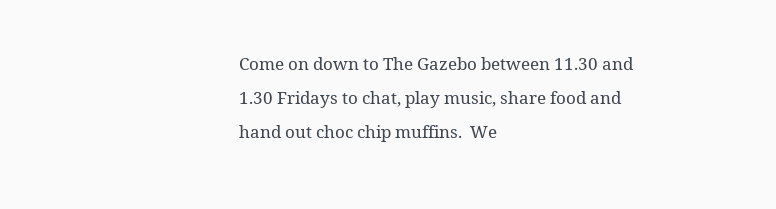Come on down to The Gazebo between 11.30 and 1.30 Fridays to chat, play music, share food and hand out choc chip muffins.  We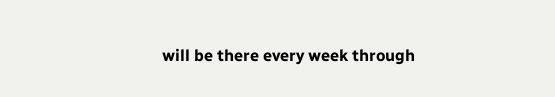will be there every week through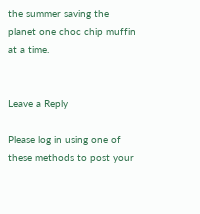the summer saving the planet one choc chip muffin at a time.


Leave a Reply

Please log in using one of these methods to post your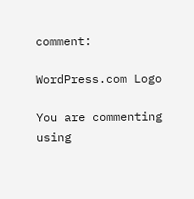comment:

WordPress.com Logo

You are commenting using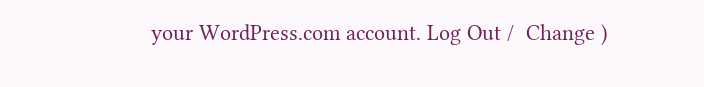your WordPress.com account. Log Out /  Change )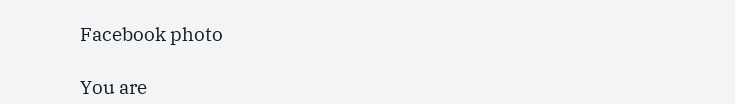Facebook photo

You are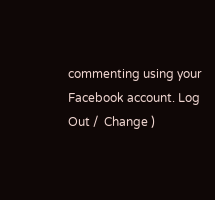commenting using your Facebook account. Log Out /  Change )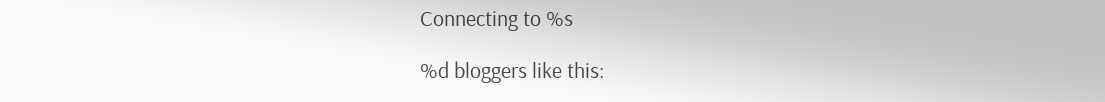Connecting to %s

%d bloggers like this: